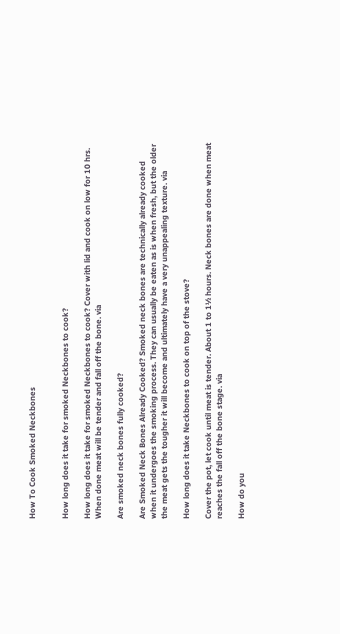How To Cook Smoked Neckbones


How long does it take for smoked Neckbones to cook?

How long does it take for smoked Neckbones to cook? Cover with lid and cook on low for 10 hrs. When done meat will be tender and fall off the bone. via

Are smoked neck bones fully cooked?

Are Smoked Neck Bones Already Cooked? Smoked neck bones are technically already cooked when it undergoes the smoking process. They can usually be eaten as is when fresh, but the older the meat gets the tougher it will become and ultimately have a very unappealing texture. via

How long does it take Neckbones to cook on top of the stove?

Cover the pot, let cook until meat is tender. About 1 to 1½ hours. Neck bones are done when meat reaches the fall off the bone stage. via

How do you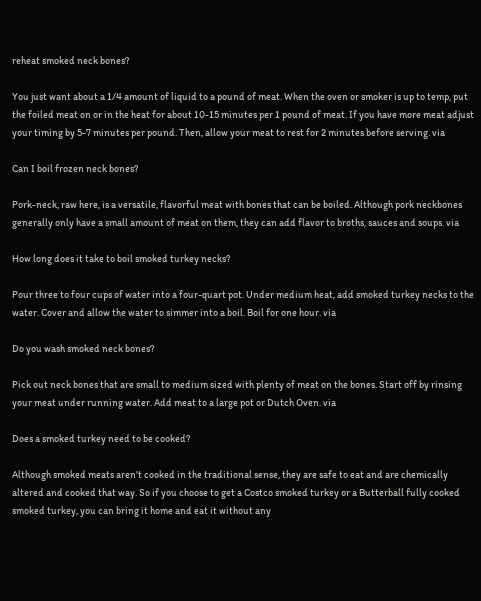reheat smoked neck bones?

You just want about a 1/4 amount of liquid to a pound of meat. When the oven or smoker is up to temp, put the foiled meat on or in the heat for about 10-15 minutes per 1 pound of meat. If you have more meat adjust your timing by 5-7 minutes per pound. Then, allow your meat to rest for 2 minutes before serving. via

Can I boil frozen neck bones?

Pork-neck, raw here, is a versatile, flavorful meat with bones that can be boiled. Although pork neckbones generally only have a small amount of meat on them, they can add flavor to broths, sauces and soups. via

How long does it take to boil smoked turkey necks?

Pour three to four cups of water into a four-quart pot. Under medium heat, add smoked turkey necks to the water. Cover and allow the water to simmer into a boil. Boil for one hour. via

Do you wash smoked neck bones?

Pick out neck bones that are small to medium sized with plenty of meat on the bones. Start off by rinsing your meat under running water. Add meat to a large pot or Dutch Oven. via

Does a smoked turkey need to be cooked?

Although smoked meats aren't cooked in the traditional sense, they are safe to eat and are chemically altered and cooked that way. So if you choose to get a Costco smoked turkey or a Butterball fully cooked smoked turkey, you can bring it home and eat it without any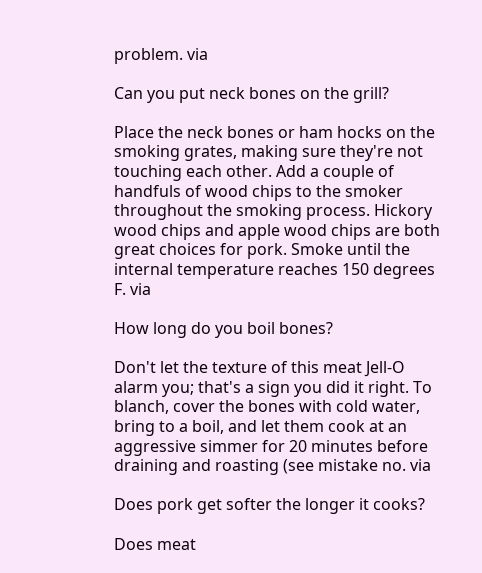problem. via

Can you put neck bones on the grill?

Place the neck bones or ham hocks on the smoking grates, making sure they're not touching each other. Add a couple of handfuls of wood chips to the smoker throughout the smoking process. Hickory wood chips and apple wood chips are both great choices for pork. Smoke until the internal temperature reaches 150 degrees F. via

How long do you boil bones?

Don't let the texture of this meat Jell-O alarm you; that's a sign you did it right. To blanch, cover the bones with cold water, bring to a boil, and let them cook at an aggressive simmer for 20 minutes before draining and roasting (see mistake no. via

Does pork get softer the longer it cooks?

Does meat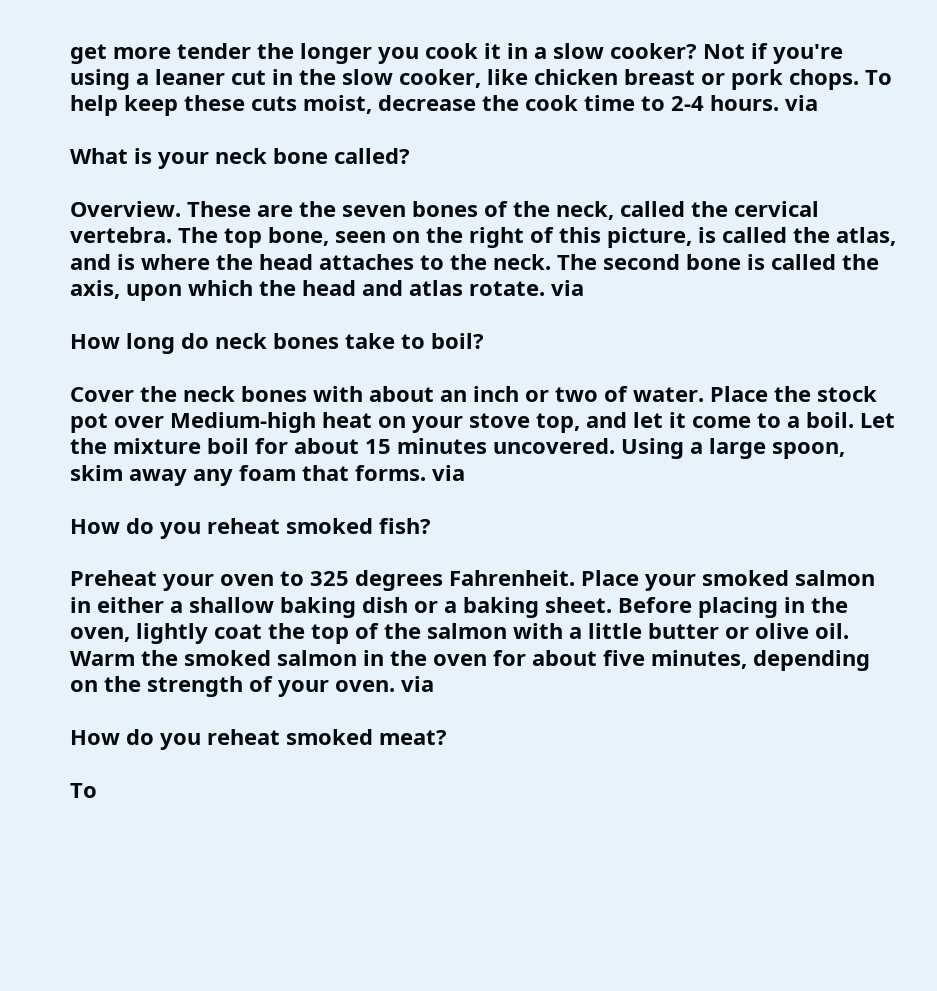get more tender the longer you cook it in a slow cooker? Not if you're using a leaner cut in the slow cooker, like chicken breast or pork chops. To help keep these cuts moist, decrease the cook time to 2-4 hours. via

What is your neck bone called?

Overview. These are the seven bones of the neck, called the cervical vertebra. The top bone, seen on the right of this picture, is called the atlas, and is where the head attaches to the neck. The second bone is called the axis, upon which the head and atlas rotate. via

How long do neck bones take to boil?

Cover the neck bones with about an inch or two of water. Place the stock pot over Medium-high heat on your stove top, and let it come to a boil. Let the mixture boil for about 15 minutes uncovered. Using a large spoon, skim away any foam that forms. via

How do you reheat smoked fish?

Preheat your oven to 325 degrees Fahrenheit. Place your smoked salmon in either a shallow baking dish or a baking sheet. Before placing in the oven, lightly coat the top of the salmon with a little butter or olive oil. Warm the smoked salmon in the oven for about five minutes, depending on the strength of your oven. via

How do you reheat smoked meat?

To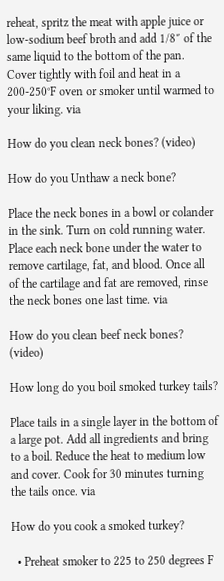reheat, spritz the meat with apple juice or low-sodium beef broth and add 1/8″ of the same liquid to the bottom of the pan. Cover tightly with foil and heat in a 200-250°F oven or smoker until warmed to your liking. via

How do you clean neck bones? (video)

How do you Unthaw a neck bone?

Place the neck bones in a bowl or colander in the sink. Turn on cold running water. Place each neck bone under the water to remove cartilage, fat, and blood. Once all of the cartilage and fat are removed, rinse the neck bones one last time. via

How do you clean beef neck bones? (video)

How long do you boil smoked turkey tails?

Place tails in a single layer in the bottom of a large pot. Add all ingredients and bring to a boil. Reduce the heat to medium low and cover. Cook for 30 minutes turning the tails once. via

How do you cook a smoked turkey?

  • Preheat smoker to 225 to 250 degrees F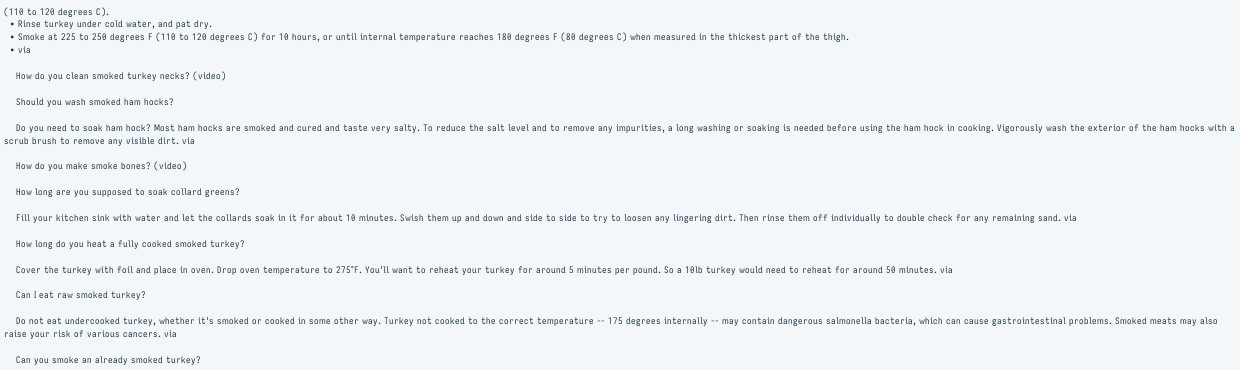(110 to 120 degrees C).
  • Rinse turkey under cold water, and pat dry.
  • Smoke at 225 to 250 degrees F (110 to 120 degrees C) for 10 hours, or until internal temperature reaches 180 degrees F (80 degrees C) when measured in the thickest part of the thigh.
  • via

    How do you clean smoked turkey necks? (video)

    Should you wash smoked ham hocks?

    Do you need to soak ham hock? Most ham hocks are smoked and cured and taste very salty. To reduce the salt level and to remove any impurities, a long washing or soaking is needed before using the ham hock in cooking. Vigorously wash the exterior of the ham hocks with a scrub brush to remove any visible dirt. via

    How do you make smoke bones? (video)

    How long are you supposed to soak collard greens?

    Fill your kitchen sink with water and let the collards soak in it for about 10 minutes. Swish them up and down and side to side to try to loosen any lingering dirt. Then rinse them off individually to double check for any remaining sand. via

    How long do you heat a fully cooked smoked turkey?

    Cover the turkey with foil and place in oven. Drop oven temperature to 275°F. You'll want to reheat your turkey for around 5 minutes per pound. So a 10lb turkey would need to reheat for around 50 minutes. via

    Can I eat raw smoked turkey?

    Do not eat undercooked turkey, whether it's smoked or cooked in some other way. Turkey not cooked to the correct temperature -- 175 degrees internally -- may contain dangerous salmonella bacteria, which can cause gastrointestinal problems. Smoked meats may also raise your risk of various cancers. via

    Can you smoke an already smoked turkey?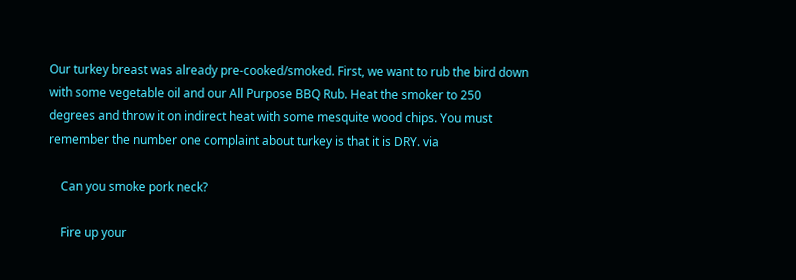Our turkey breast was already pre-cooked/smoked. First, we want to rub the bird down with some vegetable oil and our All Purpose BBQ Rub. Heat the smoker to 250 degrees and throw it on indirect heat with some mesquite wood chips. You must remember the number one complaint about turkey is that it is DRY. via

    Can you smoke pork neck?

    Fire up your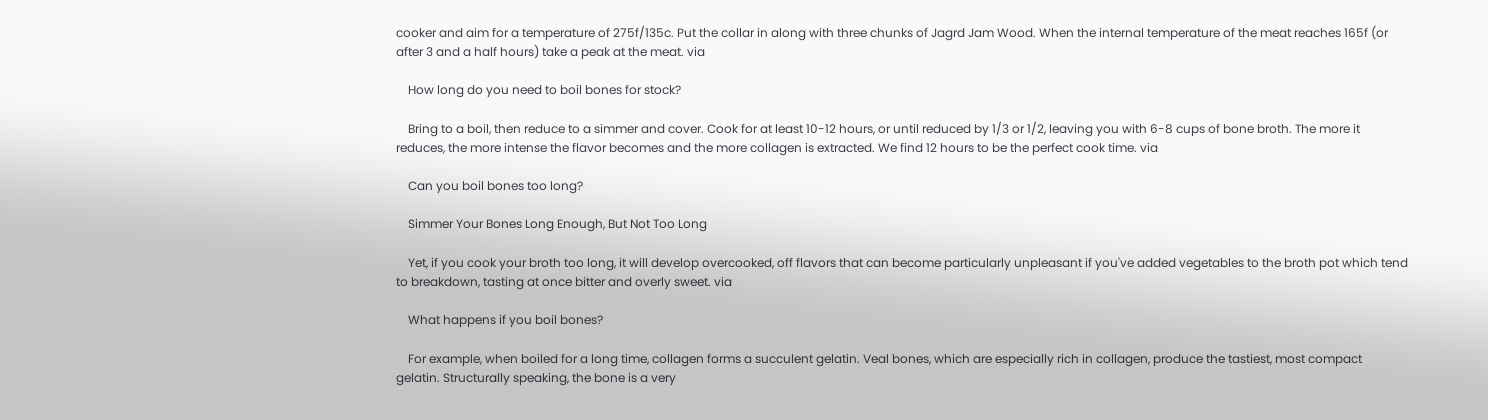cooker and aim for a temperature of 275f/135c. Put the collar in along with three chunks of Jagrd Jam Wood. When the internal temperature of the meat reaches 165f (or after 3 and a half hours) take a peak at the meat. via

    How long do you need to boil bones for stock?

    Bring to a boil, then reduce to a simmer and cover. Cook for at least 10-12 hours, or until reduced by 1/3 or 1/2, leaving you with 6-8 cups of bone broth. The more it reduces, the more intense the flavor becomes and the more collagen is extracted. We find 12 hours to be the perfect cook time. via

    Can you boil bones too long?

    Simmer Your Bones Long Enough, But Not Too Long

    Yet, if you cook your broth too long, it will develop overcooked, off flavors that can become particularly unpleasant if you've added vegetables to the broth pot which tend to breakdown, tasting at once bitter and overly sweet. via

    What happens if you boil bones?

    For example, when boiled for a long time, collagen forms a succulent gelatin. Veal bones, which are especially rich in collagen, produce the tastiest, most compact gelatin. Structurally speaking, the bone is a very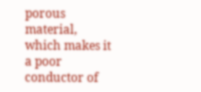porous material, which makes it a poor conductor of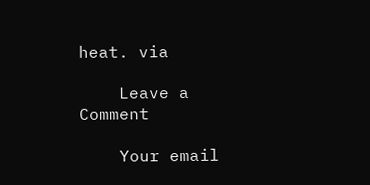heat. via

    Leave a Comment

    Your email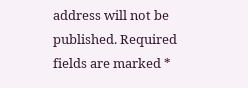address will not be published. Required fields are marked *